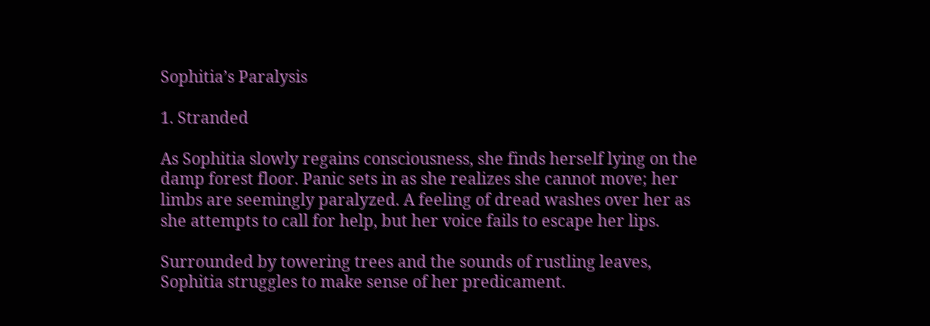Sophitia’s Paralysis

1. Stranded

As Sophitia slowly regains consciousness, she finds herself lying on the damp forest floor. Panic sets in as she realizes she cannot move; her limbs are seemingly paralyzed. A feeling of dread washes over her as she attempts to call for help, but her voice fails to escape her lips.

Surrounded by towering trees and the sounds of rustling leaves, Sophitia struggles to make sense of her predicament.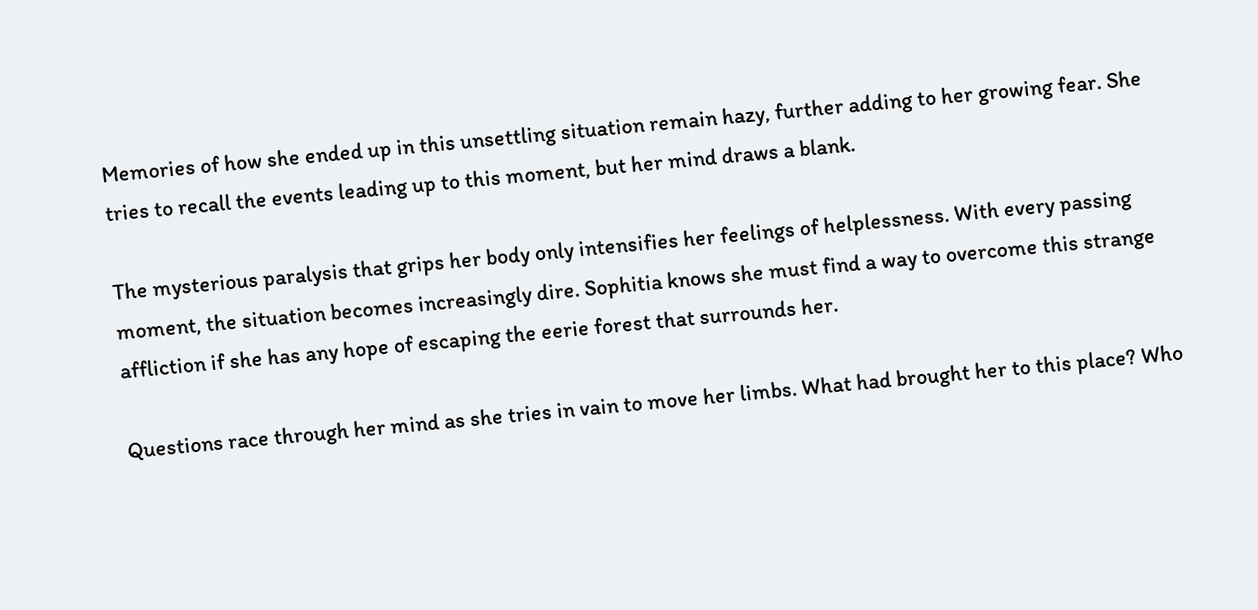Memories of how she ended up in this unsettling situation remain hazy, further adding to her growing fear. She tries to recall the events leading up to this moment, but her mind draws a blank.

The mysterious paralysis that grips her body only intensifies her feelings of helplessness. With every passing moment, the situation becomes increasingly dire. Sophitia knows she must find a way to overcome this strange affliction if she has any hope of escaping the eerie forest that surrounds her.

Questions race through her mind as she tries in vain to move her limbs. What had brought her to this place? Who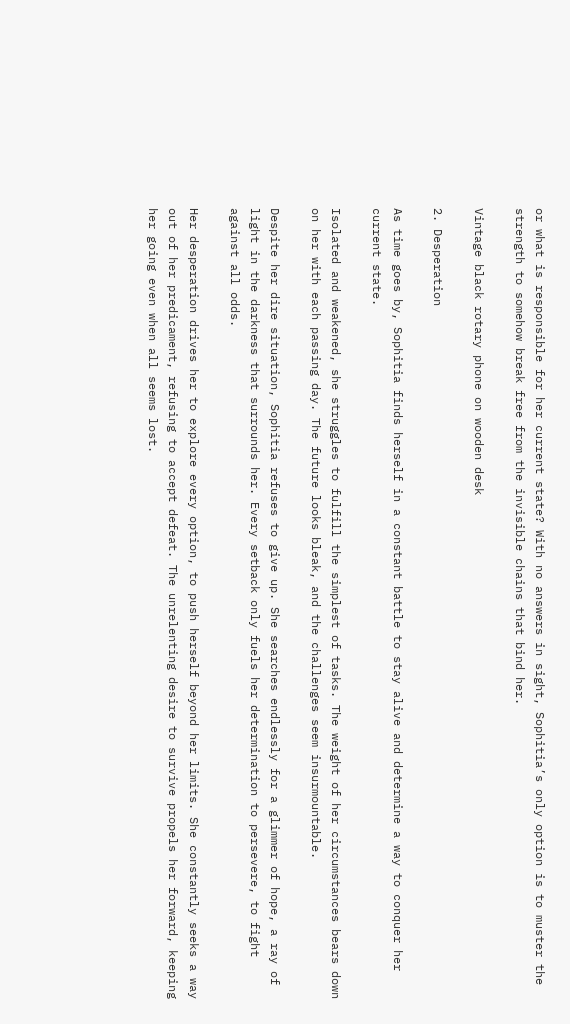or what is responsible for her current state? With no answers in sight, Sophitia’s only option is to muster the strength to somehow break free from the invisible chains that bind her.

Vintage black rotary phone on wooden desk

2. Desperation

As time goes by, Sophitia finds herself in a constant battle to stay alive and determine a way to conquer her current state.

Isolated and weakened, she struggles to fulfill the simplest of tasks. The weight of her circumstances bears down on her with each passing day. The future looks bleak, and the challenges seem insurmountable.

Despite her dire situation, Sophitia refuses to give up. She searches endlessly for a glimmer of hope, a ray of light in the darkness that surrounds her. Every setback only fuels her determination to persevere, to fight against all odds.

Her desperation drives her to explore every option, to push herself beyond her limits. She constantly seeks a way out of her predicament, refusing to accept defeat. The unrelenting desire to survive propels her forward, keeping her going even when all seems lost.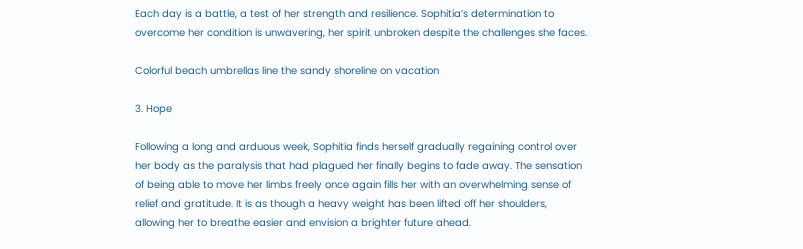Each day is a battle, a test of her strength and resilience. Sophitia’s determination to overcome her condition is unwavering, her spirit unbroken despite the challenges she faces.

Colorful beach umbrellas line the sandy shoreline on vacation

3. Hope

Following a long and arduous week, Sophitia finds herself gradually regaining control over her body as the paralysis that had plagued her finally begins to fade away. The sensation of being able to move her limbs freely once again fills her with an overwhelming sense of relief and gratitude. It is as though a heavy weight has been lifted off her shoulders, allowing her to breathe easier and envision a brighter future ahead.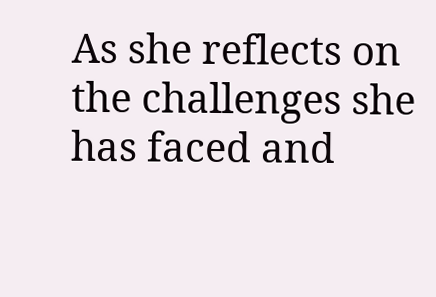As she reflects on the challenges she has faced and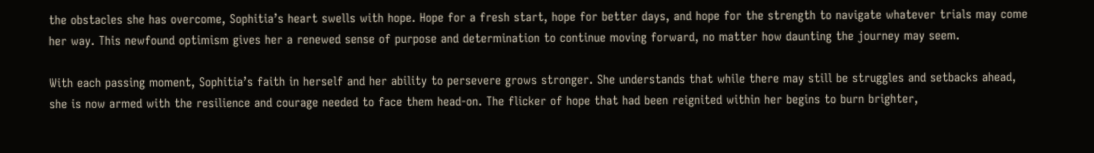the obstacles she has overcome, Sophitia’s heart swells with hope. Hope for a fresh start, hope for better days, and hope for the strength to navigate whatever trials may come her way. This newfound optimism gives her a renewed sense of purpose and determination to continue moving forward, no matter how daunting the journey may seem.

With each passing moment, Sophitia’s faith in herself and her ability to persevere grows stronger. She understands that while there may still be struggles and setbacks ahead, she is now armed with the resilience and courage needed to face them head-on. The flicker of hope that had been reignited within her begins to burn brighter,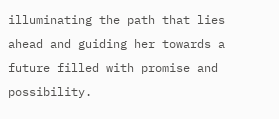illuminating the path that lies ahead and guiding her towards a future filled with promise and possibility.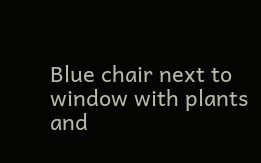Blue chair next to window with plants and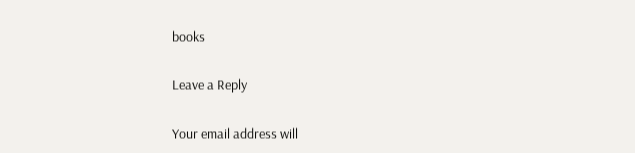books

Leave a Reply

Your email address will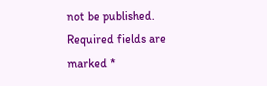not be published. Required fields are marked *